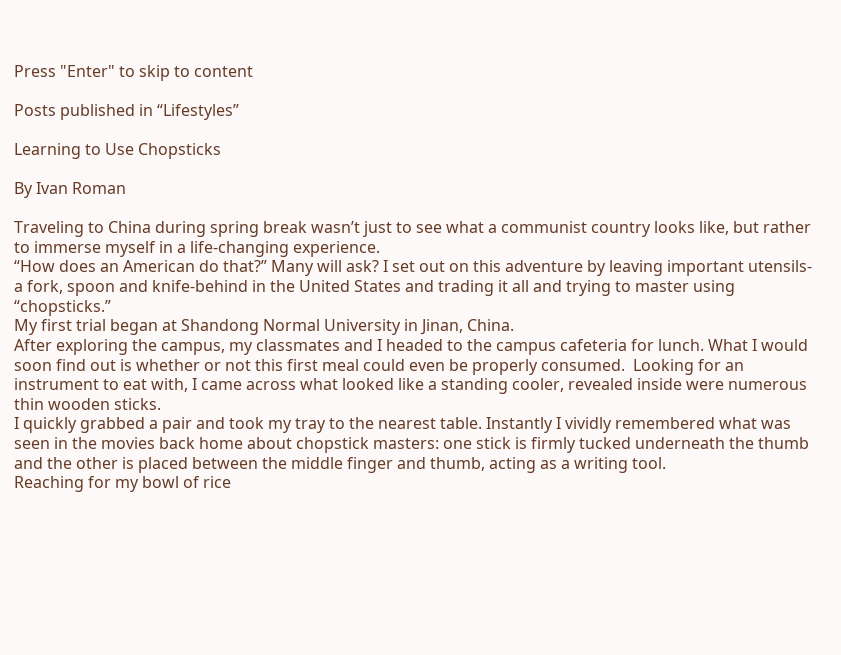Press "Enter" to skip to content

Posts published in “Lifestyles”

Learning to Use Chopsticks

By Ivan Roman

Traveling to China during spring break wasn’t just to see what a communist country looks like, but rather to immerse myself in a life-changing experience.
“How does an American do that?” Many will ask? I set out on this adventure by leaving important utensils-a fork, spoon and knife-behind in the United States and trading it all and trying to master using “chopsticks.”
My first trial began at Shandong Normal University in Jinan, China.
After exploring the campus, my classmates and I headed to the campus cafeteria for lunch. What I would soon find out is whether or not this first meal could even be properly consumed.  Looking for an instrument to eat with, I came across what looked like a standing cooler, revealed inside were numerous thin wooden sticks.
I quickly grabbed a pair and took my tray to the nearest table. Instantly I vividly remembered what was seen in the movies back home about chopstick masters: one stick is firmly tucked underneath the thumb and the other is placed between the middle finger and thumb, acting as a writing tool.
Reaching for my bowl of rice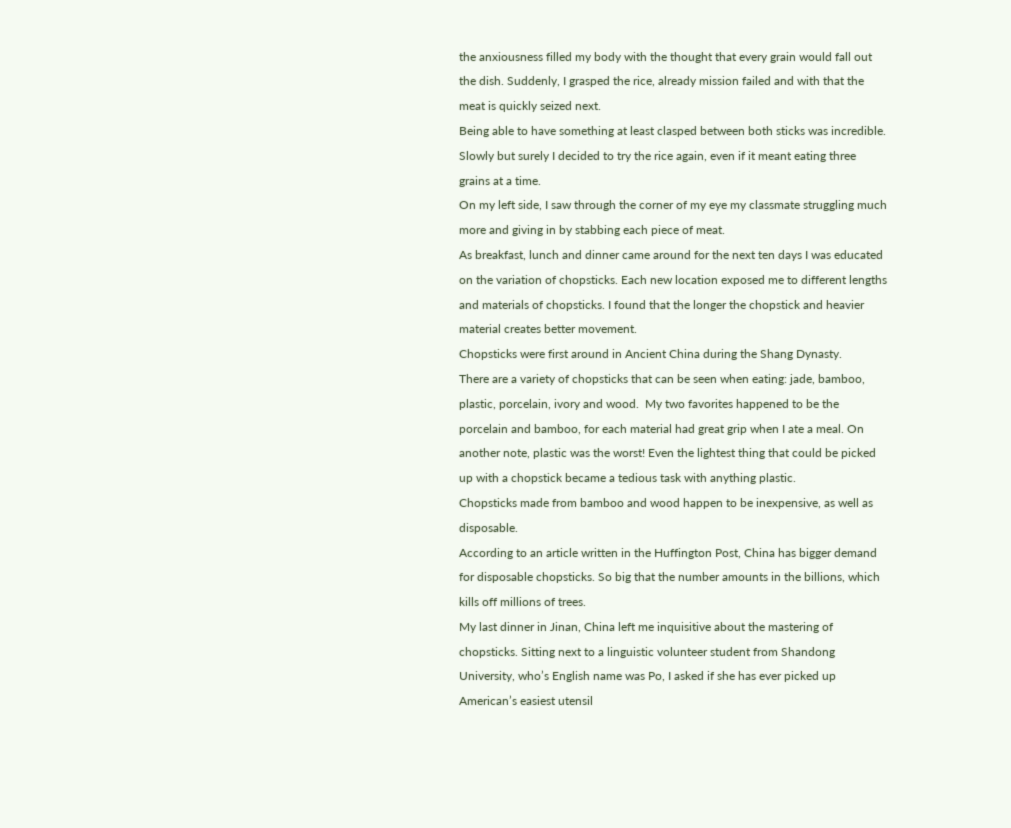the anxiousness filled my body with the thought that every grain would fall out the dish. Suddenly, I grasped the rice, already mission failed and with that the meat is quickly seized next.
Being able to have something at least clasped between both sticks was incredible. Slowly but surely I decided to try the rice again, even if it meant eating three grains at a time.
On my left side, I saw through the corner of my eye my classmate struggling much more and giving in by stabbing each piece of meat.
As breakfast, lunch and dinner came around for the next ten days I was educated on the variation of chopsticks. Each new location exposed me to different lengths and materials of chopsticks. I found that the longer the chopstick and heavier material creates better movement.
Chopsticks were first around in Ancient China during the Shang Dynasty.
There are a variety of chopsticks that can be seen when eating: jade, bamboo, plastic, porcelain, ivory and wood.  My two favorites happened to be the porcelain and bamboo, for each material had great grip when I ate a meal. On another note, plastic was the worst! Even the lightest thing that could be picked up with a chopstick became a tedious task with anything plastic.
Chopsticks made from bamboo and wood happen to be inexpensive, as well as disposable.
According to an article written in the Huffington Post, China has bigger demand for disposable chopsticks. So big that the number amounts in the billions, which kills off millions of trees.
My last dinner in Jinan, China left me inquisitive about the mastering of chopsticks. Sitting next to a linguistic volunteer student from Shandong University, who’s English name was Po, I asked if she has ever picked up American’s easiest utensil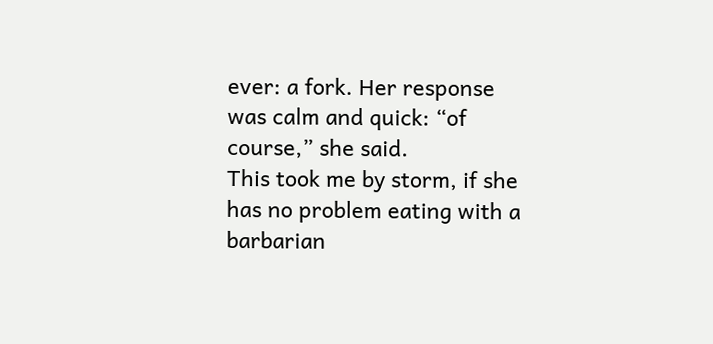ever: a fork. Her response was calm and quick: “of course,” she said.
This took me by storm, if she has no problem eating with a barbarian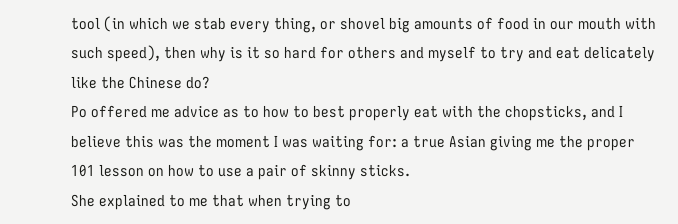tool (in which we stab every thing, or shovel big amounts of food in our mouth with such speed), then why is it so hard for others and myself to try and eat delicately like the Chinese do?
Po offered me advice as to how to best properly eat with the chopsticks, and I believe this was the moment I was waiting for: a true Asian giving me the proper 101 lesson on how to use a pair of skinny sticks.
She explained to me that when trying to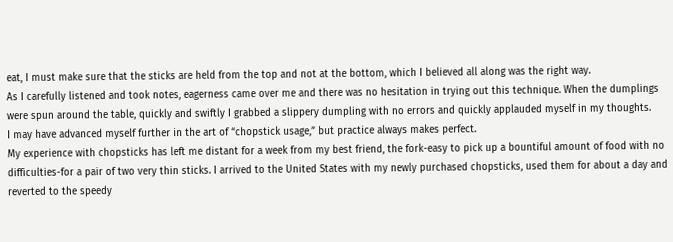eat, I must make sure that the sticks are held from the top and not at the bottom, which I believed all along was the right way.
As I carefully listened and took notes, eagerness came over me and there was no hesitation in trying out this technique. When the dumplings were spun around the table, quickly and swiftly I grabbed a slippery dumpling with no errors and quickly applauded myself in my thoughts.
I may have advanced myself further in the art of “chopstick usage,” but practice always makes perfect.
My experience with chopsticks has left me distant for a week from my best friend, the fork-easy to pick up a bountiful amount of food with no difficulties-for a pair of two very thin sticks. I arrived to the United States with my newly purchased chopsticks, used them for about a day and reverted to the speedy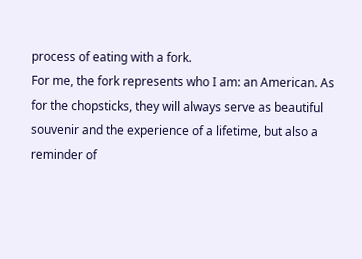process of eating with a fork.
For me, the fork represents who I am: an American. As for the chopsticks, they will always serve as beautiful souvenir and the experience of a lifetime, but also a reminder of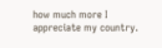how much more I appreciate my country.